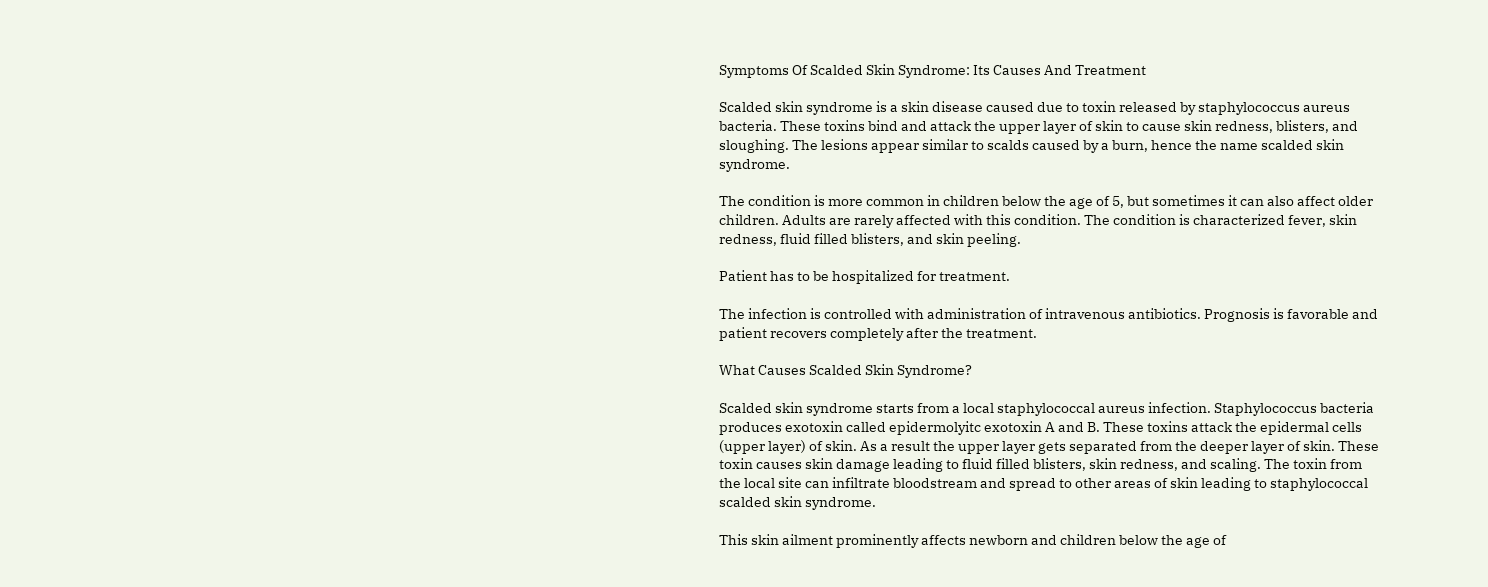Symptoms Of Scalded Skin Syndrome: Its Causes And Treatment

Scalded skin syndrome is a skin disease caused due to toxin released by staphylococcus aureus bacteria. These toxins bind and attack the upper layer of skin to cause skin redness, blisters, and sloughing. The lesions appear similar to scalds caused by a burn, hence the name scalded skin syndrome.

The condition is more common in children below the age of 5, but sometimes it can also affect older children. Adults are rarely affected with this condition. The condition is characterized fever, skin redness, fluid filled blisters, and skin peeling.

Patient has to be hospitalized for treatment.

The infection is controlled with administration of intravenous antibiotics. Prognosis is favorable and patient recovers completely after the treatment.

What Causes Scalded Skin Syndrome?

Scalded skin syndrome starts from a local staphylococcal aureus infection. Staphylococcus bacteria produces exotoxin called epidermolyitc exotoxin A and B. These toxins attack the epidermal cells (upper layer) of skin. As a result the upper layer gets separated from the deeper layer of skin. These toxin causes skin damage leading to fluid filled blisters, skin redness, and scaling. The toxin from the local site can infiltrate bloodstream and spread to other areas of skin leading to staphylococcal scalded skin syndrome.

This skin ailment prominently affects newborn and children below the age of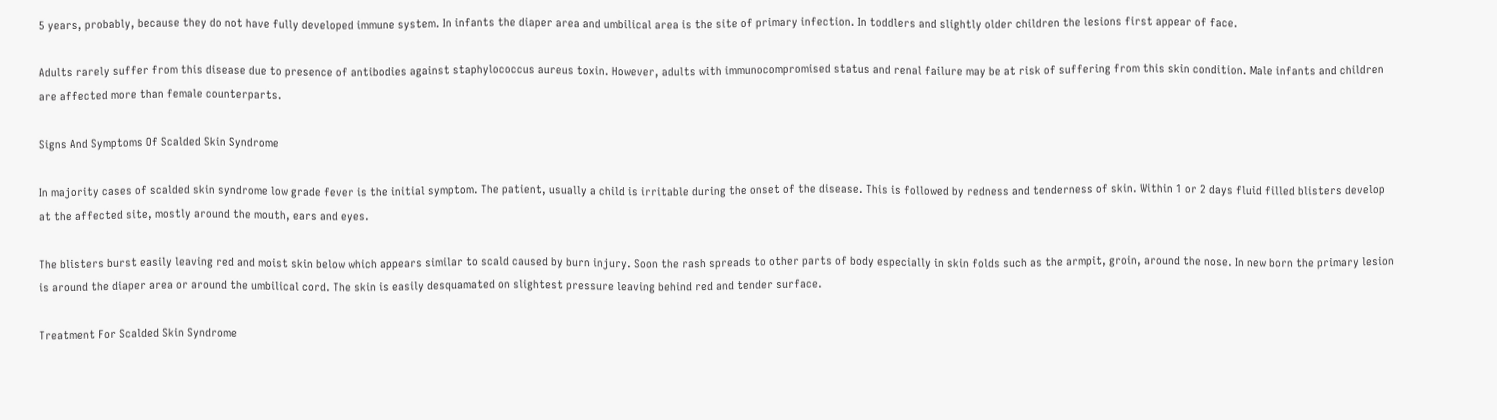5 years, probably, because they do not have fully developed immune system. In infants the diaper area and umbilical area is the site of primary infection. In toddlers and slightly older children the lesions first appear of face.

Adults rarely suffer from this disease due to presence of antibodies against staphylococcus aureus toxin. However, adults with immunocompromised status and renal failure may be at risk of suffering from this skin condition. Male infants and children are affected more than female counterparts.

Signs And Symptoms Of Scalded Skin Syndrome

In majority cases of scalded skin syndrome low grade fever is the initial symptom. The patient, usually a child is irritable during the onset of the disease. This is followed by redness and tenderness of skin. Within 1 or 2 days fluid filled blisters develop at the affected site, mostly around the mouth, ears and eyes.

The blisters burst easily leaving red and moist skin below which appears similar to scald caused by burn injury. Soon the rash spreads to other parts of body especially in skin folds such as the armpit, groin, around the nose. In new born the primary lesion is around the diaper area or around the umbilical cord. The skin is easily desquamated on slightest pressure leaving behind red and tender surface.

Treatment For Scalded Skin Syndrome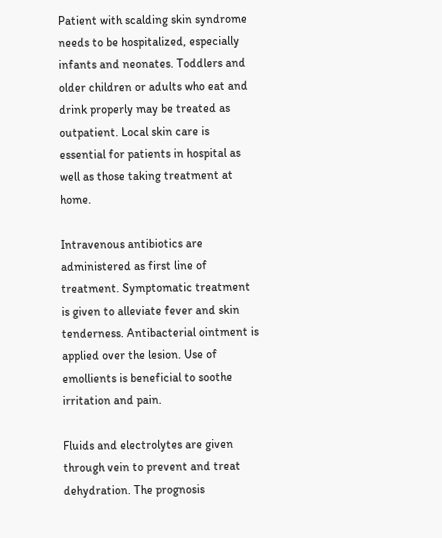Patient with scalding skin syndrome needs to be hospitalized, especially infants and neonates. Toddlers and older children or adults who eat and drink properly may be treated as outpatient. Local skin care is essential for patients in hospital as well as those taking treatment at home.

Intravenous antibiotics are administered as first line of treatment. Symptomatic treatment is given to alleviate fever and skin tenderness. Antibacterial ointment is applied over the lesion. Use of emollients is beneficial to soothe irritation and pain.

Fluids and electrolytes are given through vein to prevent and treat dehydration. The prognosis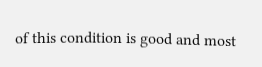of this condition is good and most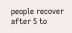people recover after 5 to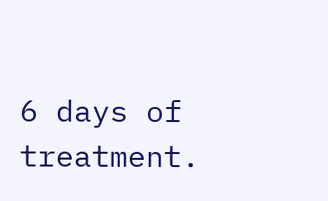6 days of treatment.